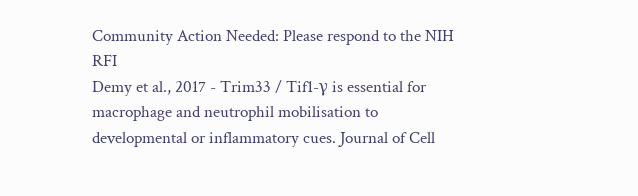Community Action Needed: Please respond to the NIH RFI
Demy et al., 2017 - Trim33 / Tif1-γ is essential for macrophage and neutrophil mobilisation to developmental or inflammatory cues. Journal of Cell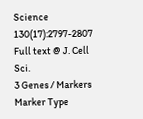Science   130(17):2797-2807 Full text @ J. Cell Sci.
3 Genes / Markers
Marker Type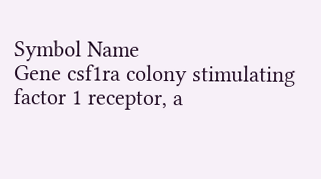Symbol Name
Gene csf1ra colony stimulating factor 1 receptor, a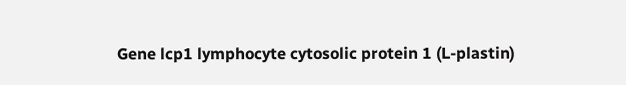Gene lcp1 lymphocyte cytosolic protein 1 (L-plastin)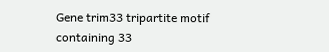Gene trim33 tripartite motif containing 33